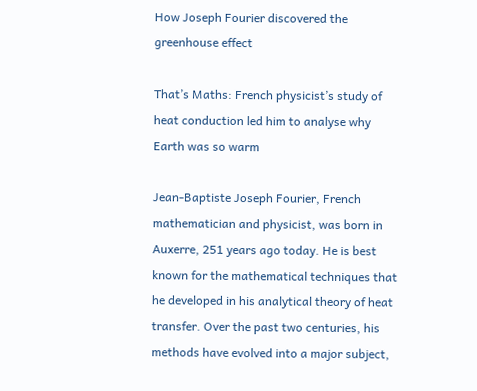How Joseph Fourier discovered the greenhouse effect

That’s Maths: French physicist’s study of heat conduction led him to analyse why Earth was so warm

Jean-Baptiste Joseph Fourier, French mathematician and physicist, was born in Auxerre, 251 years ago today. He is best known for the mathematical techniques that he developed in his analytical theory of heat transfer. Over the past two centuries, his methods have evolved into a major subject,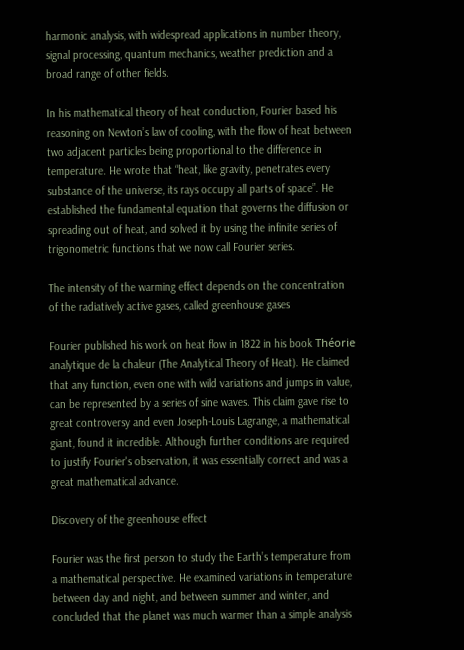harmonic analysis, with widespread applications in number theory, signal processing, quantum mechanics, weather prediction and a broad range of other fields.

In his mathematical theory of heat conduction, Fourier based his reasoning on Newton’s law of cooling, with the flow of heat between two adjacent particles being proportional to the difference in temperature. He wrote that “heat, like gravity, penetrates every substance of the universe, its rays occupy all parts of space”. He established the fundamental equation that governs the diffusion or spreading out of heat, and solved it by using the infinite series of trigonometric functions that we now call Fourier series.

The intensity of the warming effect depends on the concentration of the radiatively active gases, called greenhouse gases

Fourier published his work on heat flow in 1822 in his book Théorie analytique de la chaleur (The Analytical Theory of Heat). He claimed that any function, even one with wild variations and jumps in value, can be represented by a series of sine waves. This claim gave rise to great controversy and even Joseph-Louis Lagrange, a mathematical giant, found it incredible. Although further conditions are required to justify Fourier's observation, it was essentially correct and was a great mathematical advance.

Discovery of the greenhouse effect

Fourier was the first person to study the Earth’s temperature from a mathematical perspective. He examined variations in temperature between day and night, and between summer and winter, and concluded that the planet was much warmer than a simple analysis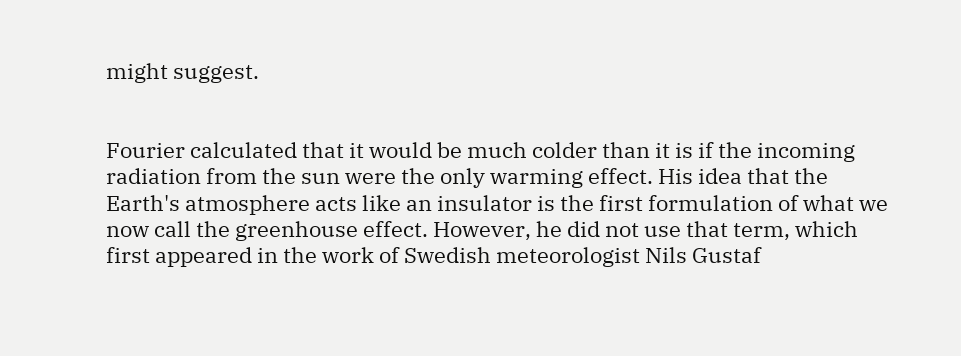might suggest.


Fourier calculated that it would be much colder than it is if the incoming radiation from the sun were the only warming effect. His idea that the Earth's atmosphere acts like an insulator is the first formulation of what we now call the greenhouse effect. However, he did not use that term, which first appeared in the work of Swedish meteorologist Nils Gustaf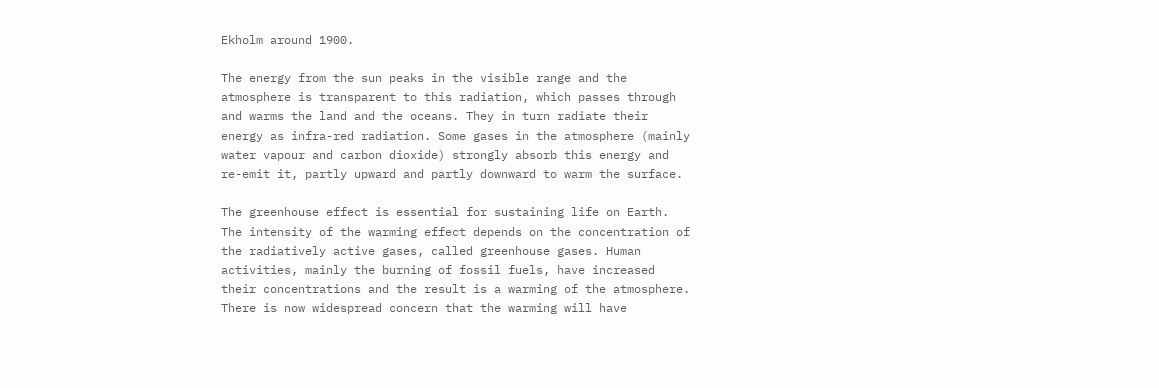Ekholm around 1900.

The energy from the sun peaks in the visible range and the atmosphere is transparent to this radiation, which passes through and warms the land and the oceans. They in turn radiate their energy as infra-red radiation. Some gases in the atmosphere (mainly water vapour and carbon dioxide) strongly absorb this energy and re-emit it, partly upward and partly downward to warm the surface.

The greenhouse effect is essential for sustaining life on Earth. The intensity of the warming effect depends on the concentration of the radiatively active gases, called greenhouse gases. Human activities, mainly the burning of fossil fuels, have increased their concentrations and the result is a warming of the atmosphere. There is now widespread concern that the warming will have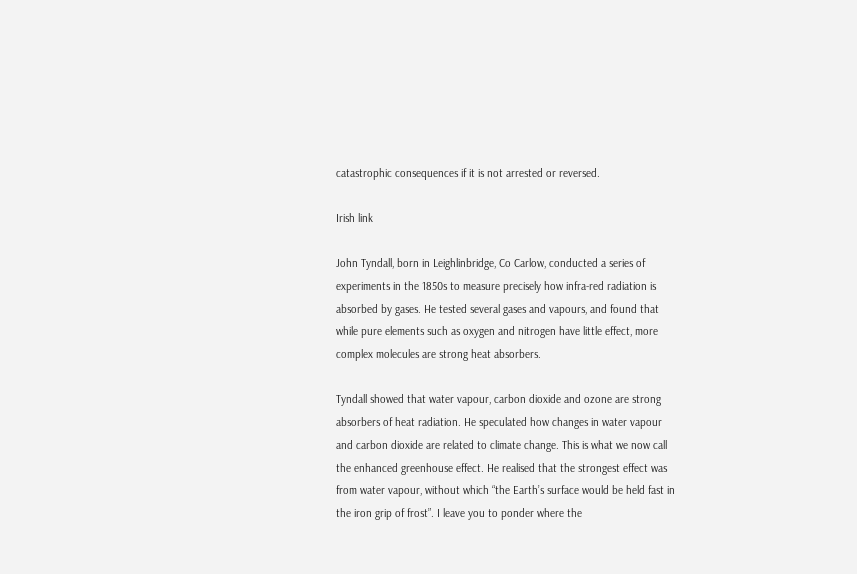catastrophic consequences if it is not arrested or reversed.

Irish link

John Tyndall, born in Leighlinbridge, Co Carlow, conducted a series of experiments in the 1850s to measure precisely how infra-red radiation is absorbed by gases. He tested several gases and vapours, and found that while pure elements such as oxygen and nitrogen have little effect, more complex molecules are strong heat absorbers.

Tyndall showed that water vapour, carbon dioxide and ozone are strong absorbers of heat radiation. He speculated how changes in water vapour and carbon dioxide are related to climate change. This is what we now call the enhanced greenhouse effect. He realised that the strongest effect was from water vapour, without which “the Earth’s surface would be held fast in the iron grip of frost”. I leave you to ponder where the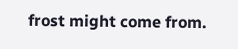frost might come from.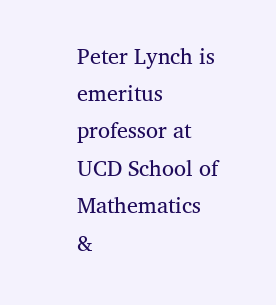Peter Lynch is emeritus professor at UCD School of Mathematics &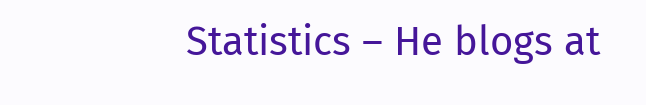Statistics – He blogs at